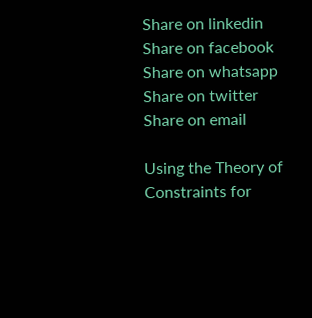Share on linkedin
Share on facebook
Share on whatsapp
Share on twitter
Share on email

Using the Theory of Constraints for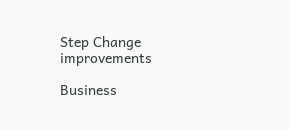Step Change improvements

Business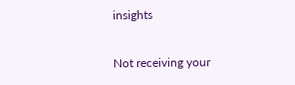insights

Not receiving your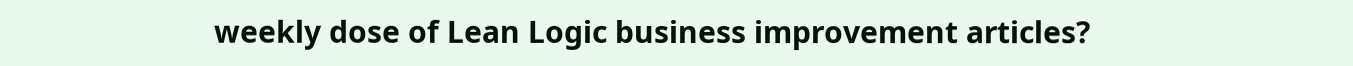weekly dose of Lean Logic business improvement articles?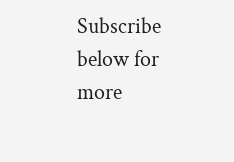Subscribe below for more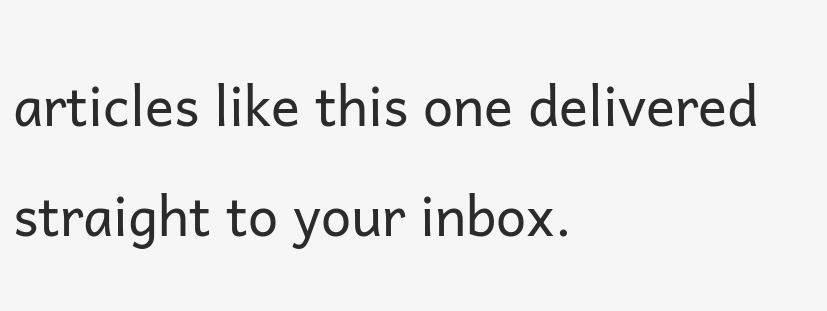articles like this one delivered straight to your inbox.